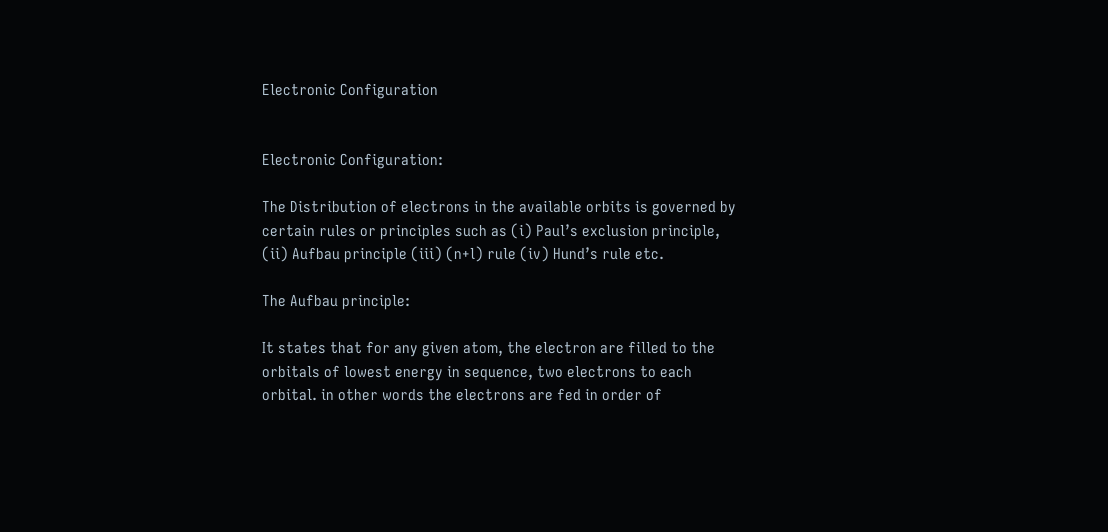Electronic Configuration


Electronic Configuration:

The Distribution of electrons in the available orbits is governed by certain rules or principles such as (i) Paul’s exclusion principle, (ii) Aufbau principle (iii) (n+l) rule (iv) Hund’s rule etc.

The Aufbau principle:

It states that for any given atom, the electron are filled to the orbitals of lowest energy in sequence, two electrons to each orbital. in other words the electrons are fed in order of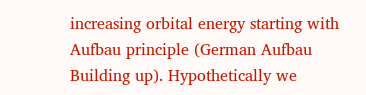increasing orbital energy starting with Aufbau principle (German Aufbau Building up). Hypothetically we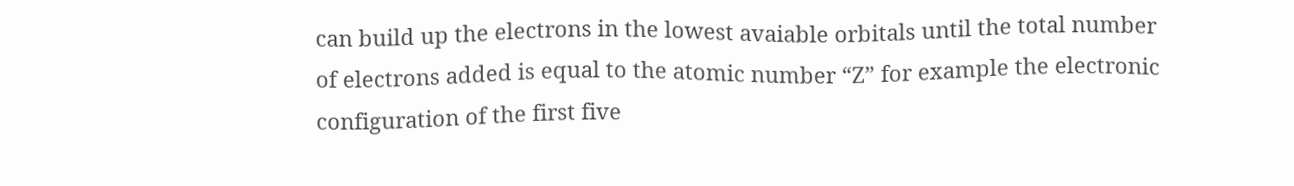can build up the electrons in the lowest avaiable orbitals until the total number of electrons added is equal to the atomic number “Z” for example the electronic configuration of the first five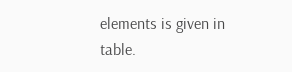elements is given in table.